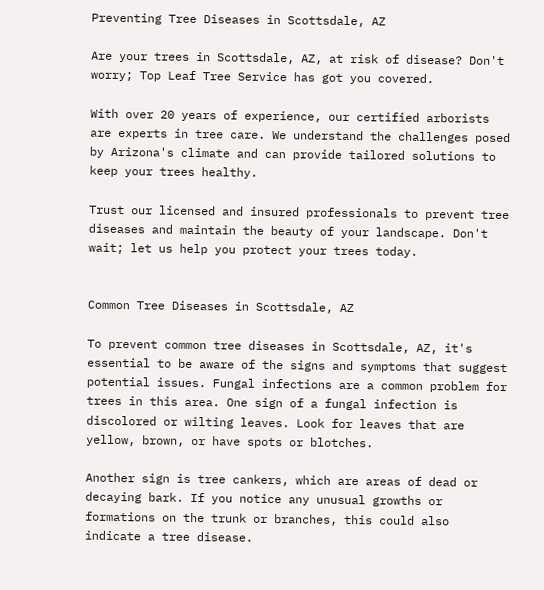Preventing Tree Diseases in Scottsdale, AZ

Are your trees in Scottsdale, AZ, at risk of disease? Don't worry; Top Leaf Tree Service has got you covered.

With over 20 years of experience, our certified arborists are experts in tree care. We understand the challenges posed by Arizona's climate and can provide tailored solutions to keep your trees healthy.

Trust our licensed and insured professionals to prevent tree diseases and maintain the beauty of your landscape. Don't wait; let us help you protect your trees today.


Common Tree Diseases in Scottsdale, AZ

To prevent common tree diseases in Scottsdale, AZ, it's essential to be aware of the signs and symptoms that suggest potential issues. Fungal infections are a common problem for trees in this area. One sign of a fungal infection is discolored or wilting leaves. Look for leaves that are yellow, brown, or have spots or blotches.

Another sign is tree cankers, which are areas of dead or decaying bark. If you notice any unusual growths or formations on the trunk or branches, this could also indicate a tree disease.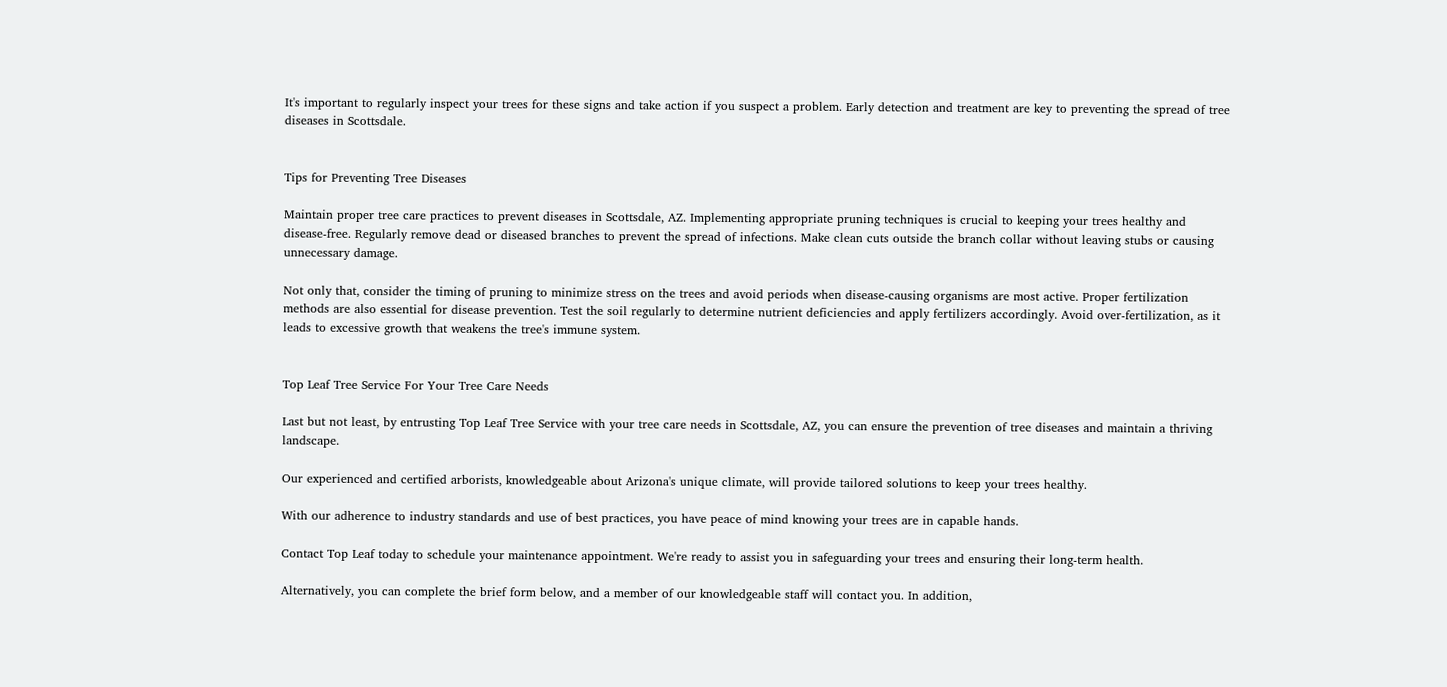It's important to regularly inspect your trees for these signs and take action if you suspect a problem. Early detection and treatment are key to preventing the spread of tree diseases in Scottsdale.


Tips for Preventing Tree Diseases

Maintain proper tree care practices to prevent diseases in Scottsdale, AZ. Implementing appropriate pruning techniques is crucial to keeping your trees healthy and disease-free. Regularly remove dead or diseased branches to prevent the spread of infections. Make clean cuts outside the branch collar without leaving stubs or causing unnecessary damage.

Not only that, consider the timing of pruning to minimize stress on the trees and avoid periods when disease-causing organisms are most active. Proper fertilization methods are also essential for disease prevention. Test the soil regularly to determine nutrient deficiencies and apply fertilizers accordingly. Avoid over-fertilization, as it leads to excessive growth that weakens the tree's immune system.


Top Leaf Tree Service For Your Tree Care Needs

Last but not least, by entrusting Top Leaf Tree Service with your tree care needs in Scottsdale, AZ, you can ensure the prevention of tree diseases and maintain a thriving landscape.

Our experienced and certified arborists, knowledgeable about Arizona's unique climate, will provide tailored solutions to keep your trees healthy.

With our adherence to industry standards and use of best practices, you have peace of mind knowing your trees are in capable hands.

Contact Top Leaf today to schedule your maintenance appointment. We're ready to assist you in safeguarding your trees and ensuring their long-term health.

Alternatively, you can complete the brief form below, and a member of our knowledgeable staff will contact you. In addition,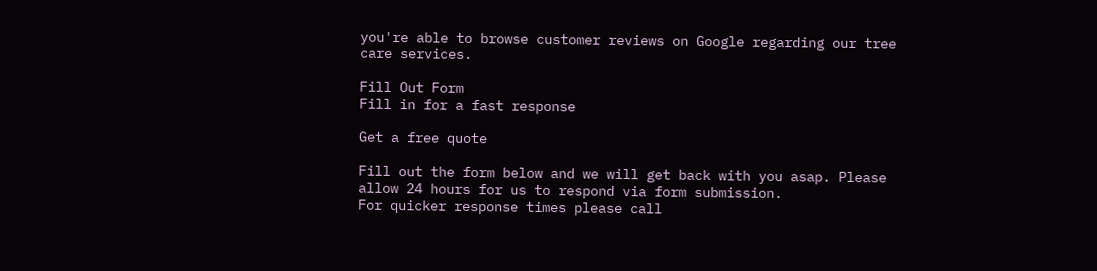you're able to browse customer reviews on Google regarding our tree care services.

Fill Out Form
Fill in for a fast response

Get a free quote

Fill out the form below and we will get back with you asap. Please allow 24 hours for us to respond via form submission.
For quicker response times please call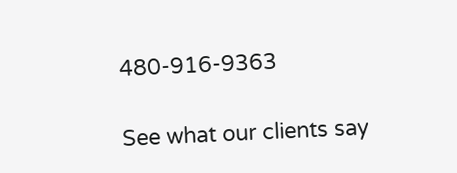480-916-9363

See what our clients say